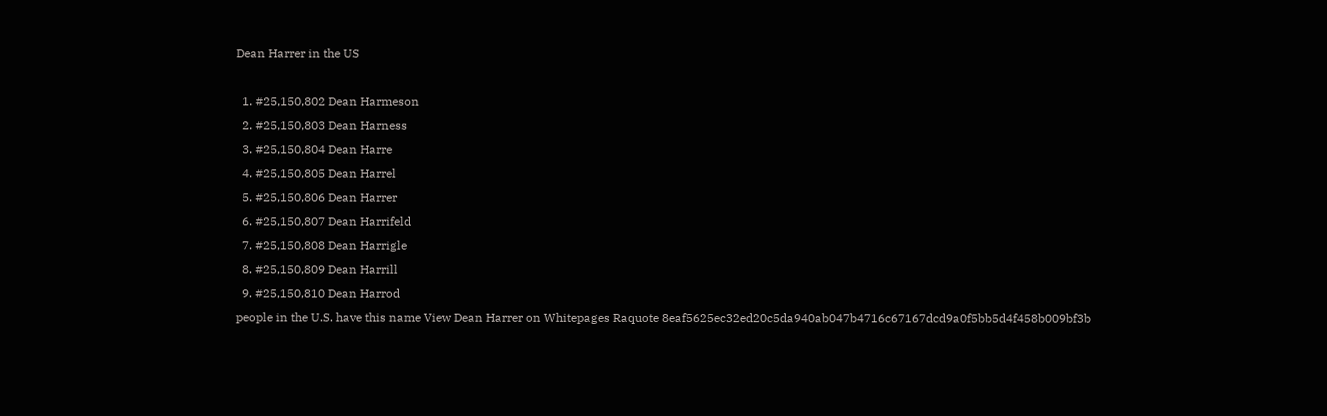Dean Harrer in the US

  1. #25,150,802 Dean Harmeson
  2. #25,150,803 Dean Harness
  3. #25,150,804 Dean Harre
  4. #25,150,805 Dean Harrel
  5. #25,150,806 Dean Harrer
  6. #25,150,807 Dean Harrifeld
  7. #25,150,808 Dean Harrigle
  8. #25,150,809 Dean Harrill
  9. #25,150,810 Dean Harrod
people in the U.S. have this name View Dean Harrer on Whitepages Raquote 8eaf5625ec32ed20c5da940ab047b4716c67167dcd9a0f5bb5d4f458b009bf3b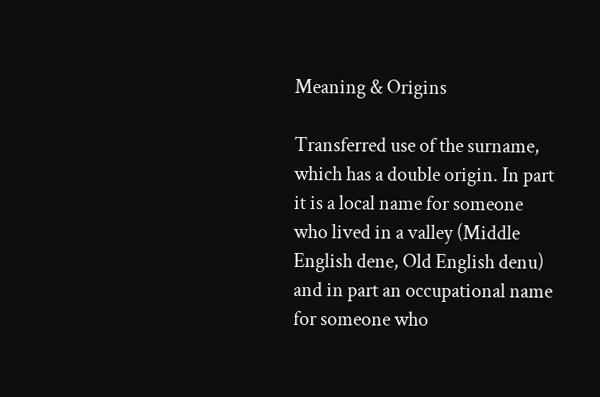Meaning & Origins

Transferred use of the surname, which has a double origin. In part it is a local name for someone who lived in a valley (Middle English dene, Old English denu) and in part an occupational name for someone who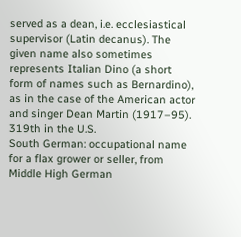served as a dean, i.e. ecclesiastical supervisor (Latin decanus). The given name also sometimes represents Italian Dino (a short form of names such as Bernardino), as in the case of the American actor and singer Dean Martin (1917–95).
319th in the U.S.
South German: occupational name for a flax grower or seller, from Middle High German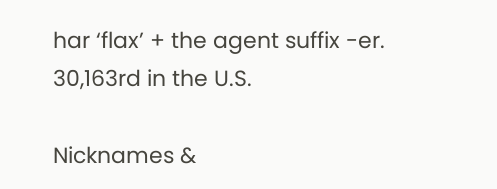har ‘flax’ + the agent suffix -er.
30,163rd in the U.S.

Nicknames &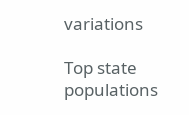variations

Top state populations